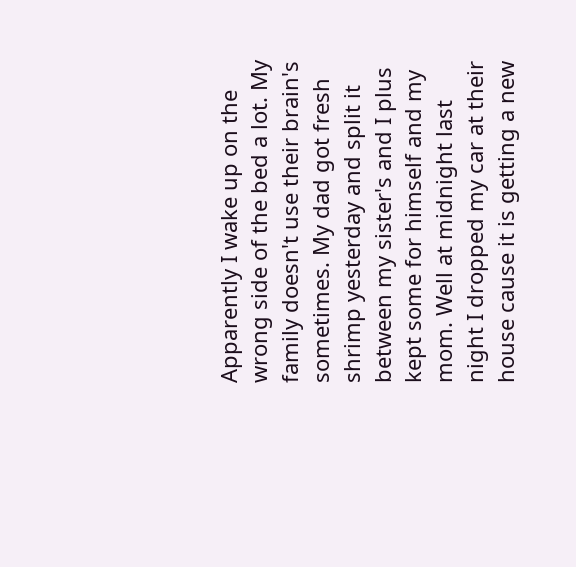Apparently I wake up on the wrong side of the bed a lot. My family doesn't use their brain's sometimes. My dad got fresh shrimp yesterday and split it between my sister's and I plus kept some for himself and my mom. Well at midnight last night I dropped my car at their house cause it is getting a new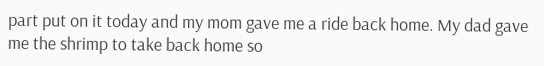part put on it today and my mom gave me a ride back home. My dad gave me the shrimp to take back home so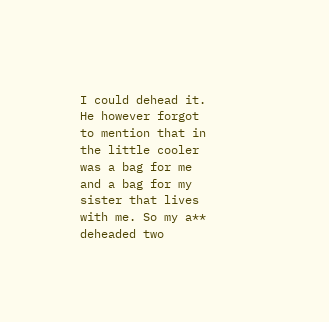I could dehead it. He however forgot to mention that in the little cooler was a bag for me and a bag for my sister that lives with me. So my a** deheaded two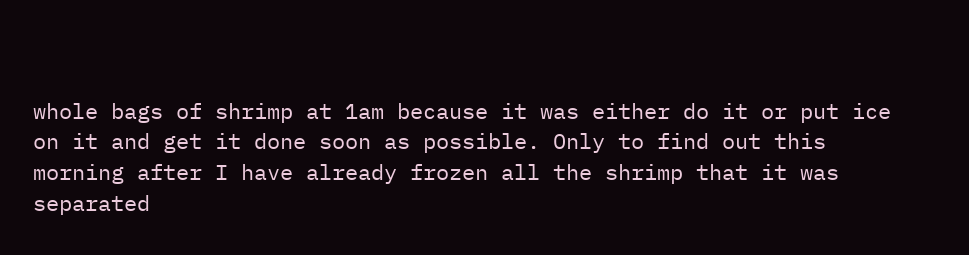whole bags of shrimp at 1am because it was either do it or put ice on it and get it done soon as possible. Only to find out this morning after I have already frozen all the shrimp that it was separated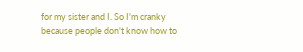for my sister and I. So I'm cranky because people don't know how to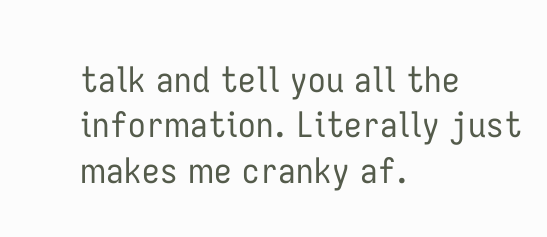talk and tell you all the information. Literally just makes me cranky af.